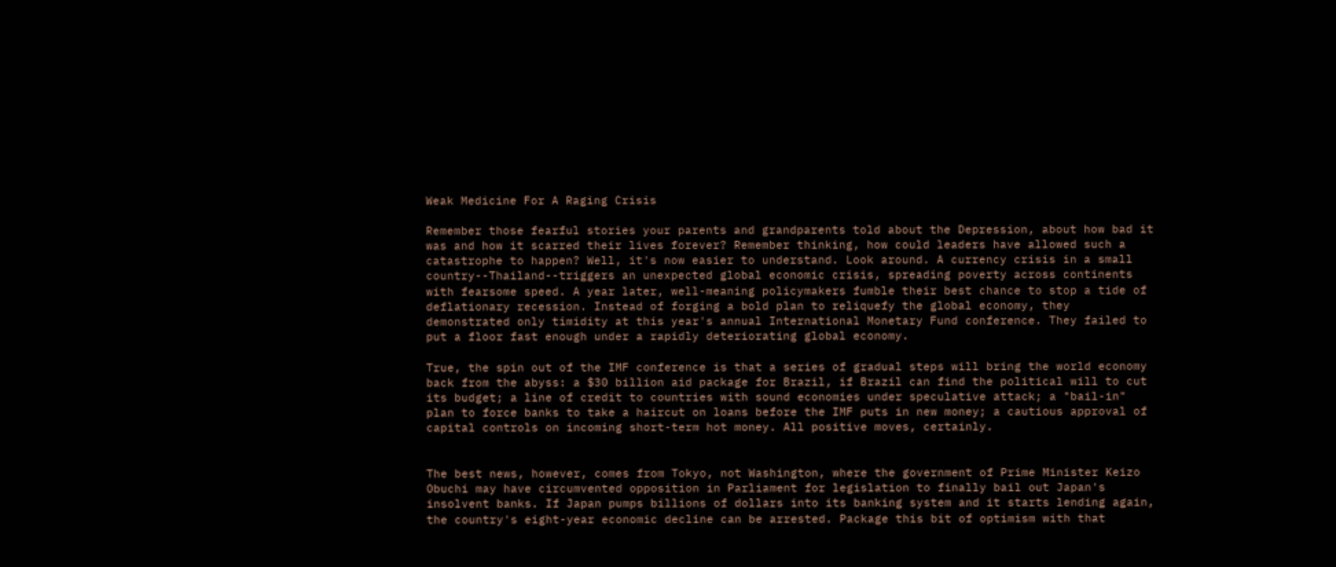Weak Medicine For A Raging Crisis

Remember those fearful stories your parents and grandparents told about the Depression, about how bad it was and how it scarred their lives forever? Remember thinking, how could leaders have allowed such a catastrophe to happen? Well, it's now easier to understand. Look around. A currency crisis in a small country--Thailand--triggers an unexpected global economic crisis, spreading poverty across continents with fearsome speed. A year later, well-meaning policymakers fumble their best chance to stop a tide of deflationary recession. Instead of forging a bold plan to reliquefy the global economy, they demonstrated only timidity at this year's annual International Monetary Fund conference. They failed to put a floor fast enough under a rapidly deteriorating global economy.

True, the spin out of the IMF conference is that a series of gradual steps will bring the world economy back from the abyss: a $30 billion aid package for Brazil, if Brazil can find the political will to cut its budget; a line of credit to countries with sound economies under speculative attack; a "bail-in" plan to force banks to take a haircut on loans before the IMF puts in new money; a cautious approval of capital controls on incoming short-term hot money. All positive moves, certainly.


The best news, however, comes from Tokyo, not Washington, where the government of Prime Minister Keizo Obuchi may have circumvented opposition in Parliament for legislation to finally bail out Japan's insolvent banks. If Japan pumps billions of dollars into its banking system and it starts lending again, the country's eight-year economic decline can be arrested. Package this bit of optimism with that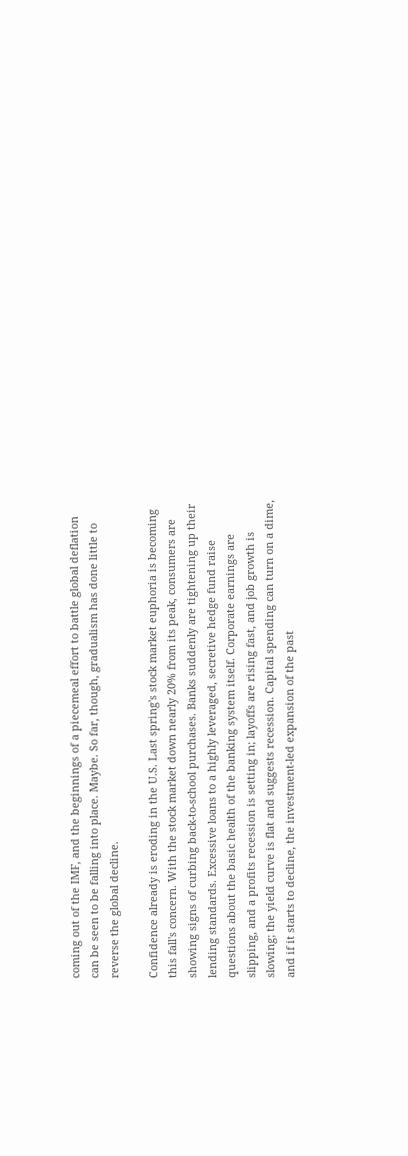coming out of the IMF, and the beginnings of a piecemeal effort to battle global deflation can be seen to be falling into place. Maybe. So far, though, gradualism has done little to reverse the global decline.

Confidence already is eroding in the U.S. Last spring's stock market euphoria is becoming this fall's concern. With the stock market down nearly 20% from its peak, consumers are showing signs of curbing back-to-school purchases. Banks suddenly are tightening up their lending standards. Excessive loans to a highly leveraged, secretive hedge fund raise questions about the basic health of the banking system itself. Corporate earnings are slipping, and a profits recession is setting in; layoffs are rising fast, and job growth is slowing; the yield curve is flat and suggests recession. Capital spending can turn on a dime, and if it starts to decline, the investment-led expansion of the past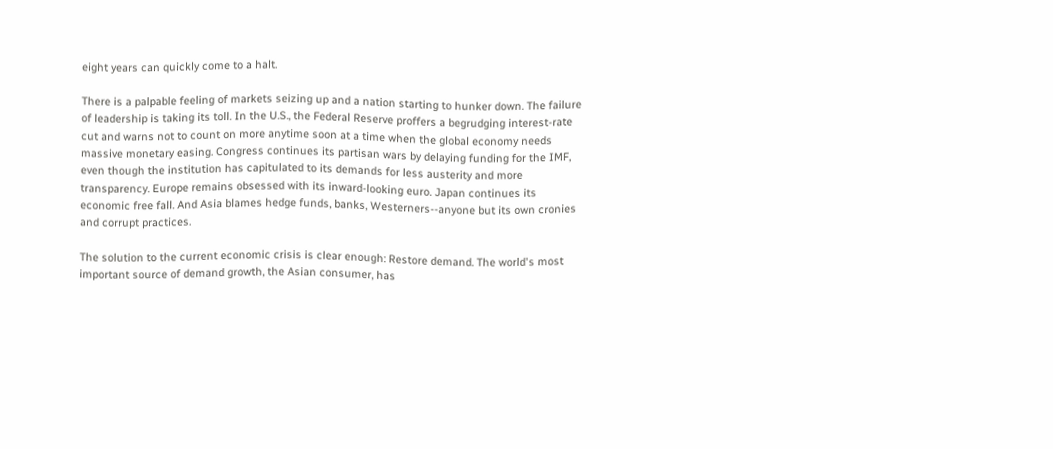eight years can quickly come to a halt.

There is a palpable feeling of markets seizing up and a nation starting to hunker down. The failure of leadership is taking its toll. In the U.S., the Federal Reserve proffers a begrudging interest-rate cut and warns not to count on more anytime soon at a time when the global economy needs massive monetary easing. Congress continues its partisan wars by delaying funding for the IMF, even though the institution has capitulated to its demands for less austerity and more transparency. Europe remains obsessed with its inward-looking euro. Japan continues its economic free fall. And Asia blames hedge funds, banks, Westerners--anyone but its own cronies and corrupt practices.

The solution to the current economic crisis is clear enough: Restore demand. The world's most important source of demand growth, the Asian consumer, has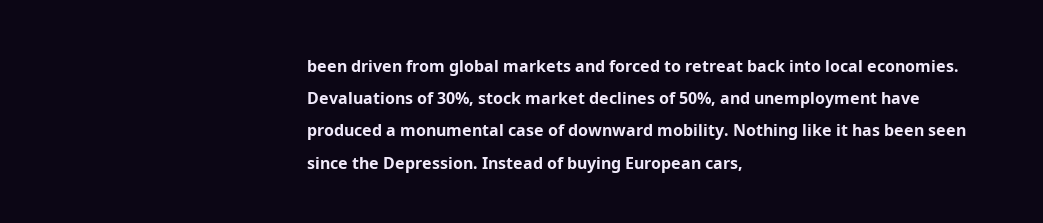been driven from global markets and forced to retreat back into local economies. Devaluations of 30%, stock market declines of 50%, and unemployment have produced a monumental case of downward mobility. Nothing like it has been seen since the Depression. Instead of buying European cars,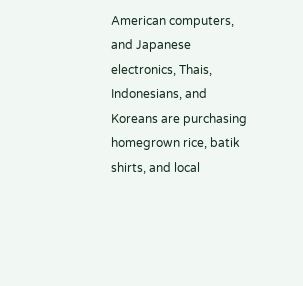American computers, and Japanese electronics, Thais, Indonesians, and Koreans are purchasing homegrown rice, batik shirts, and local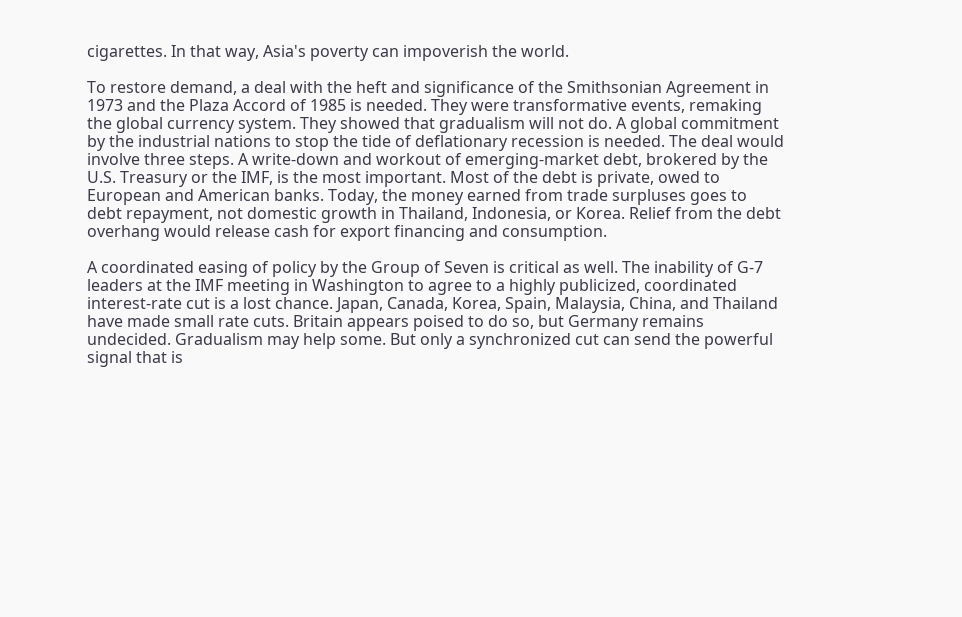cigarettes. In that way, Asia's poverty can impoverish the world.

To restore demand, a deal with the heft and significance of the Smithsonian Agreement in 1973 and the Plaza Accord of 1985 is needed. They were transformative events, remaking the global currency system. They showed that gradualism will not do. A global commitment by the industrial nations to stop the tide of deflationary recession is needed. The deal would involve three steps. A write-down and workout of emerging-market debt, brokered by the U.S. Treasury or the IMF, is the most important. Most of the debt is private, owed to European and American banks. Today, the money earned from trade surpluses goes to debt repayment, not domestic growth in Thailand, Indonesia, or Korea. Relief from the debt overhang would release cash for export financing and consumption.

A coordinated easing of policy by the Group of Seven is critical as well. The inability of G-7 leaders at the IMF meeting in Washington to agree to a highly publicized, coordinated interest-rate cut is a lost chance. Japan, Canada, Korea, Spain, Malaysia, China, and Thailand have made small rate cuts. Britain appears poised to do so, but Germany remains undecided. Gradualism may help some. But only a synchronized cut can send the powerful signal that is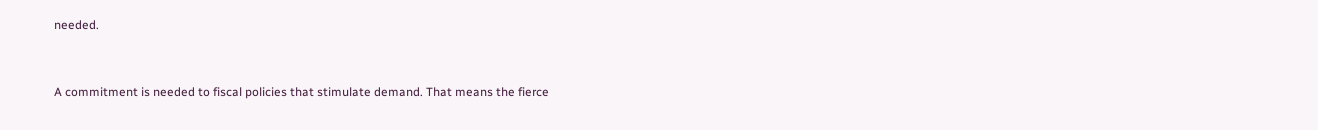needed.


A commitment is needed to fiscal policies that stimulate demand. That means the fierce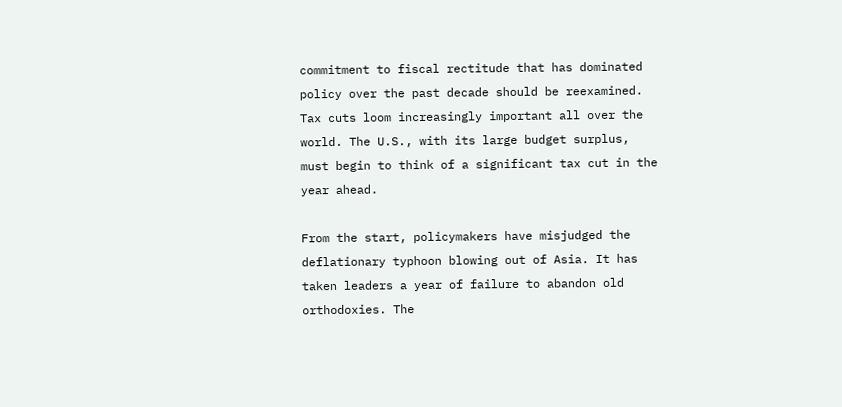commitment to fiscal rectitude that has dominated policy over the past decade should be reexamined. Tax cuts loom increasingly important all over the world. The U.S., with its large budget surplus, must begin to think of a significant tax cut in the year ahead.

From the start, policymakers have misjudged the deflationary typhoon blowing out of Asia. It has taken leaders a year of failure to abandon old orthodoxies. The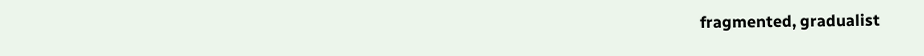fragmented, gradualist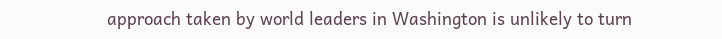approach taken by world leaders in Washington is unlikely to turn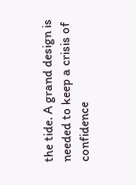the tide. A grand design is needed to keep a crisis of confidence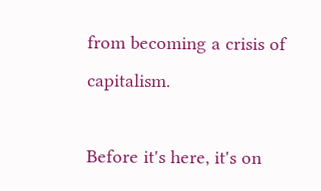from becoming a crisis of capitalism.

Before it's here, it's on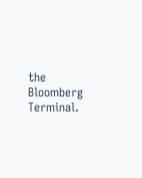the Bloomberg Terminal.